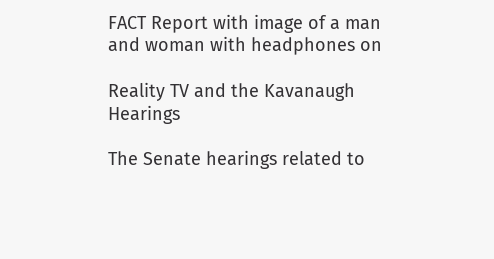FACT Report with image of a man and woman with headphones on

Reality TV and the Kavanaugh Hearings

The Senate hearings related to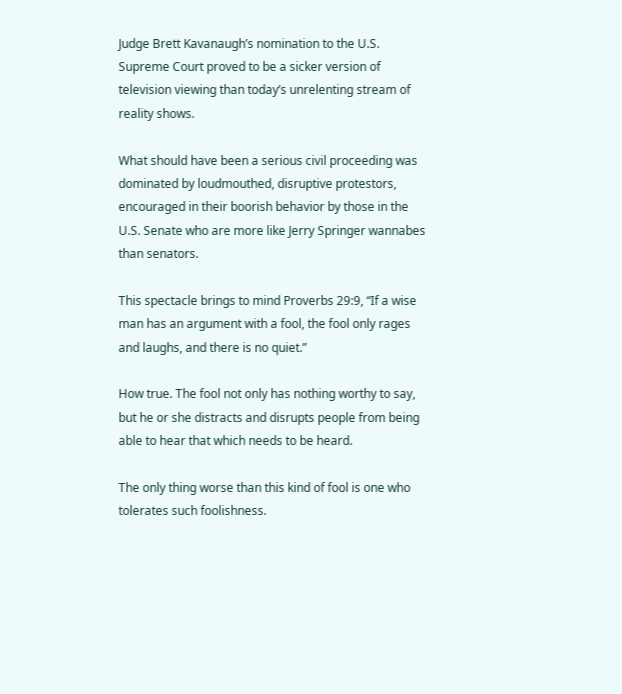Judge Brett Kavanaugh’s nomination to the U.S. Supreme Court proved to be a sicker version of television viewing than today’s unrelenting stream of reality shows.

What should have been a serious civil proceeding was dominated by loudmouthed, disruptive protestors, encouraged in their boorish behavior by those in the U.S. Senate who are more like Jerry Springer wannabes than senators.

This spectacle brings to mind Proverbs 29:9, “If a wise man has an argument with a fool, the fool only rages and laughs, and there is no quiet.”

How true. The fool not only has nothing worthy to say, but he or she distracts and disrupts people from being able to hear that which needs to be heard.

The only thing worse than this kind of fool is one who tolerates such foolishness.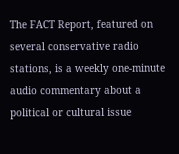The FACT Report, featured on several conservative radio stations, is a weekly one-minute audio commentary about a political or cultural issue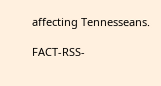affecting Tennesseans.

FACT-RSS-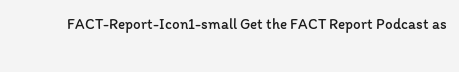FACT-Report-Icon1-small Get the FACT Report Podcast as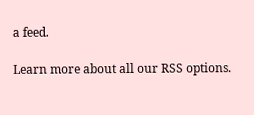a feed.

Learn more about all our RSS options.